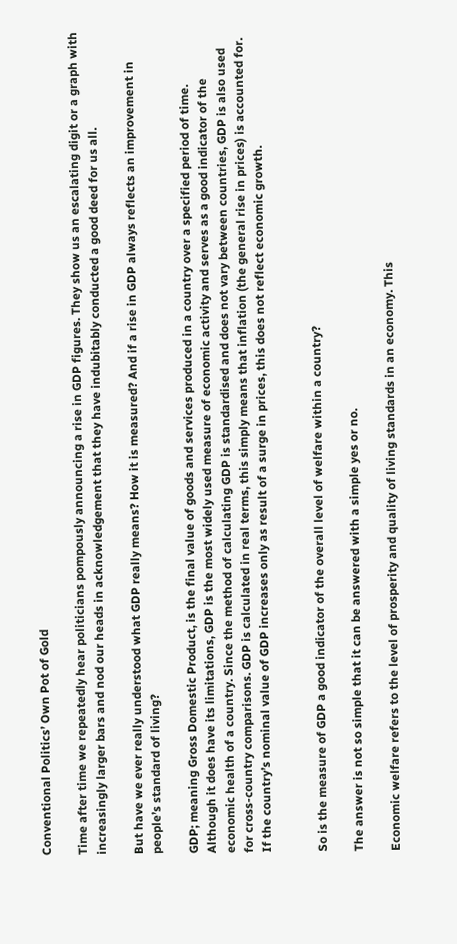Conventional Politics’ Own Pot of Gold

Time after time we repeatedly hear politicians pompously announcing a rise in GDP figures. They show us an escalating digit or a graph with increasingly larger bars and nod our heads in acknowledgement that they have indubitably conducted a good deed for us all.

But have we ever really understood what GDP really means? How it is measured? And if a rise in GDP always reflects an improvement in people’s standard of living?

GDP; meaning Gross Domestic Product, is the final value of goods and services produced in a country over a specified period of time. Although it does have its limitations, GDP is the most widely used measure of economic activity and serves as a good indicator of the economic health of a country. Since the method of calculating GDP is standardised and does not vary between countries, GDP is also used for cross-country comparisons. GDP is calculated in real terms, this simply means that inflation (the general rise in prices) is accounted for. If the country’s nominal value of GDP increases only as result of a surge in prices, this does not reflect economic growth.


So is the measure of GDP a good indicator of the overall level of welfare within a country?

The answer is not so simple that it can be answered with a simple yes or no.

Economic welfare refers to the level of prosperity and quality of living standards in an economy. This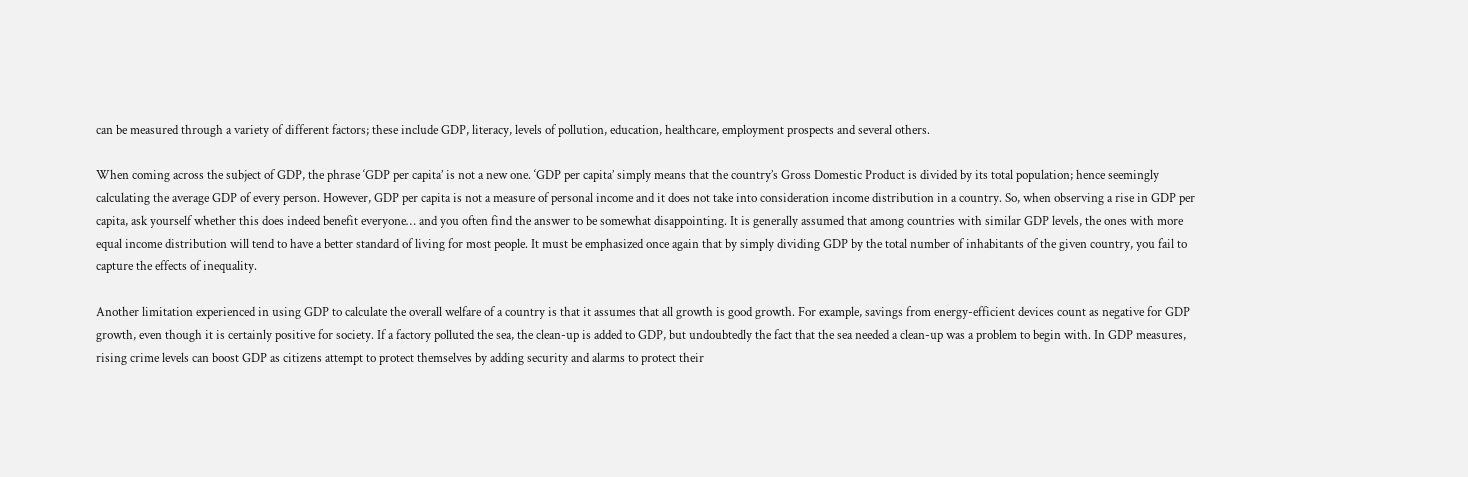can be measured through a variety of different factors; these include GDP, literacy, levels of pollution, education, healthcare, employment prospects and several others.

When coming across the subject of GDP, the phrase ‘GDP per capita’ is not a new one. ‘GDP per capita’ simply means that the country’s Gross Domestic Product is divided by its total population; hence seemingly calculating the average GDP of every person. However, GDP per capita is not a measure of personal income and it does not take into consideration income distribution in a country. So, when observing a rise in GDP per capita, ask yourself whether this does indeed benefit everyone… and you often find the answer to be somewhat disappointing. It is generally assumed that among countries with similar GDP levels, the ones with more equal income distribution will tend to have a better standard of living for most people. It must be emphasized once again that by simply dividing GDP by the total number of inhabitants of the given country, you fail to capture the effects of inequality.

Another limitation experienced in using GDP to calculate the overall welfare of a country is that it assumes that all growth is good growth. For example, savings from energy-efficient devices count as negative for GDP growth, even though it is certainly positive for society. If a factory polluted the sea, the clean-up is added to GDP, but undoubtedly the fact that the sea needed a clean-up was a problem to begin with. In GDP measures, rising crime levels can boost GDP as citizens attempt to protect themselves by adding security and alarms to protect their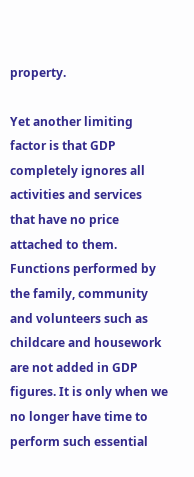property.

Yet another limiting factor is that GDP completely ignores all activities and services that have no price attached to them. Functions performed by the family, community and volunteers such as childcare and housework are not added in GDP figures. It is only when we no longer have time to perform such essential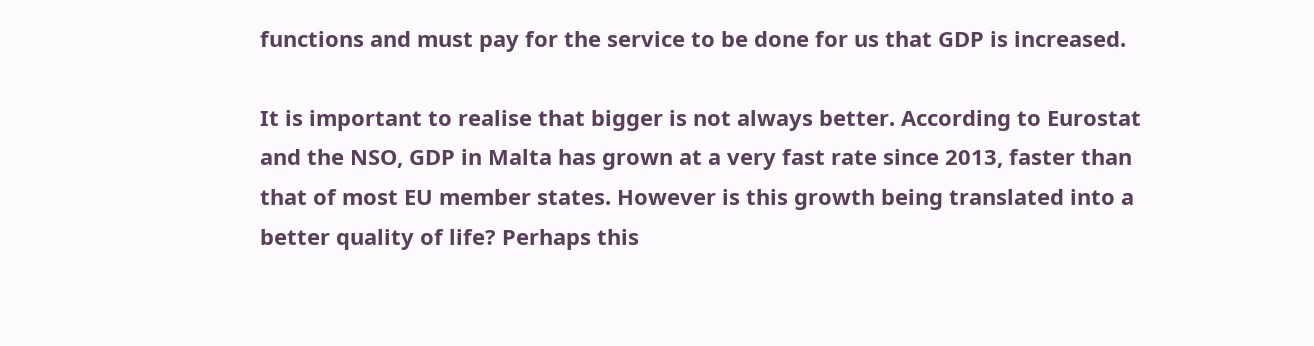functions and must pay for the service to be done for us that GDP is increased.

It is important to realise that bigger is not always better. According to Eurostat and the NSO, GDP in Malta has grown at a very fast rate since 2013, faster than that of most EU member states. However is this growth being translated into a better quality of life? Perhaps this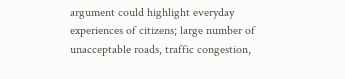argument could highlight everyday experiences of citizens; large number of unacceptable roads, traffic congestion,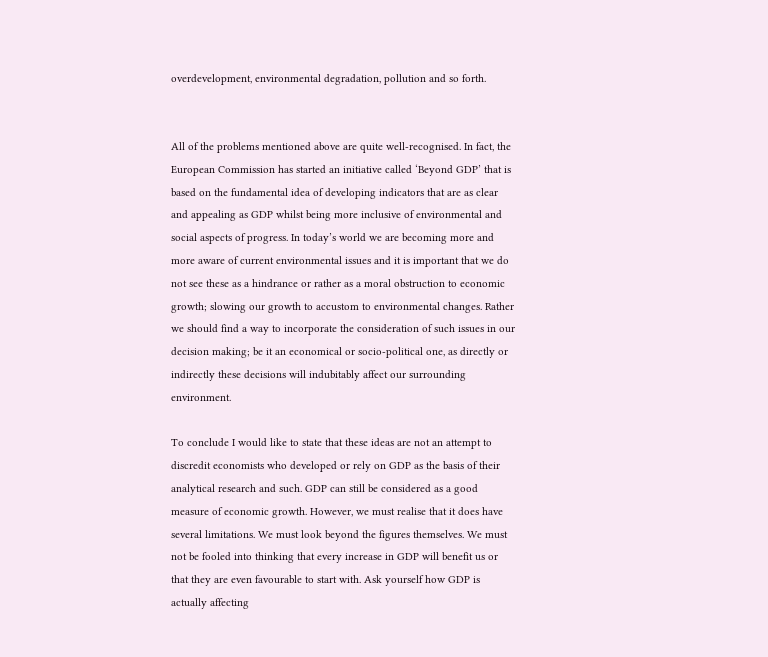overdevelopment, environmental degradation, pollution and so forth.


All of the problems mentioned above are quite well-recognised. In fact, the European Commission has started an initiative called ‘Beyond GDP’ that is based on the fundamental idea of developing indicators that are as clear and appealing as GDP whilst being more inclusive of environmental and social aspects of progress. In today’s world we are becoming more and more aware of current environmental issues and it is important that we do not see these as a hindrance or rather as a moral obstruction to economic growth; slowing our growth to accustom to environmental changes. Rather we should find a way to incorporate the consideration of such issues in our decision making; be it an economical or socio-political one, as directly or indirectly these decisions will indubitably affect our surrounding environment.

To conclude I would like to state that these ideas are not an attempt to discredit economists who developed or rely on GDP as the basis of their analytical research and such. GDP can still be considered as a good measure of economic growth. However, we must realise that it does have several limitations. We must look beyond the figures themselves. We must not be fooled into thinking that every increase in GDP will benefit us or that they are even favourable to start with. Ask yourself how GDP is actually affecting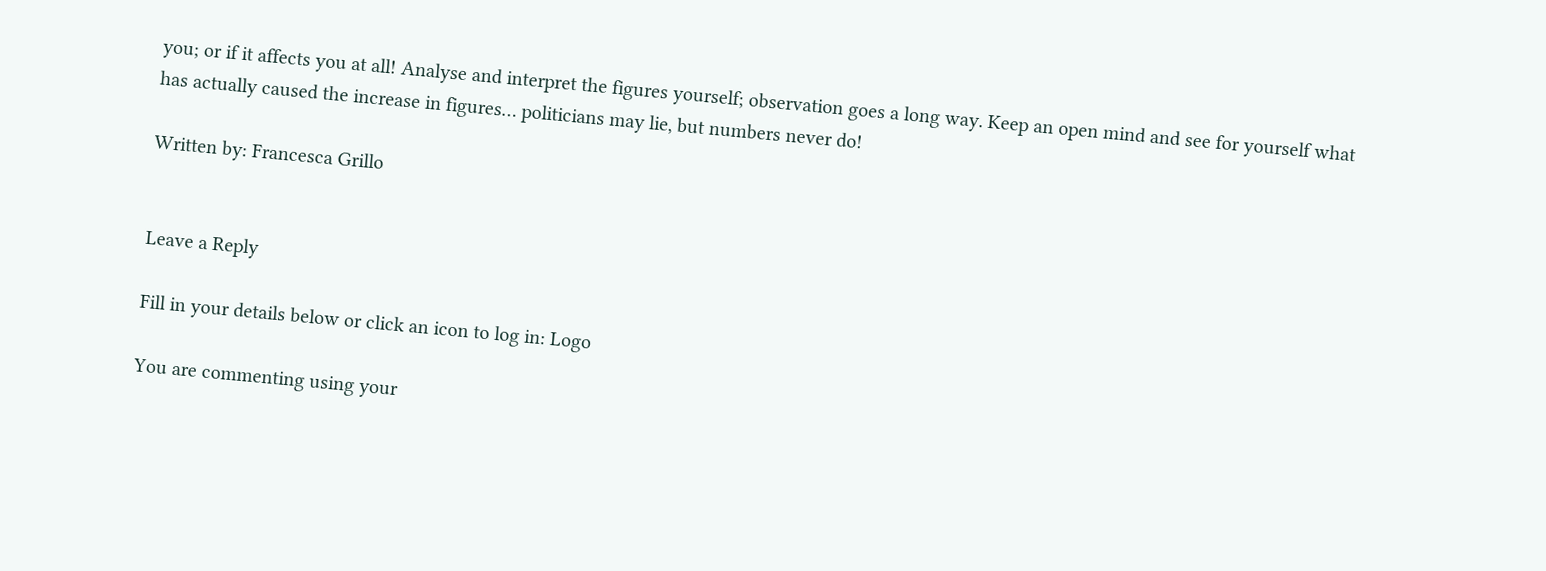you; or if it affects you at all! Analyse and interpret the figures yourself; observation goes a long way. Keep an open mind and see for yourself what has actually caused the increase in figures… politicians may lie, but numbers never do!

Written by: Francesca Grillo


Leave a Reply

Fill in your details below or click an icon to log in: Logo

You are commenting using your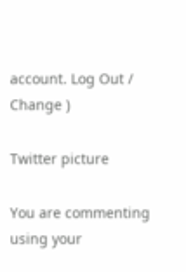account. Log Out /  Change )

Twitter picture

You are commenting using your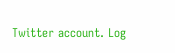Twitter account. Log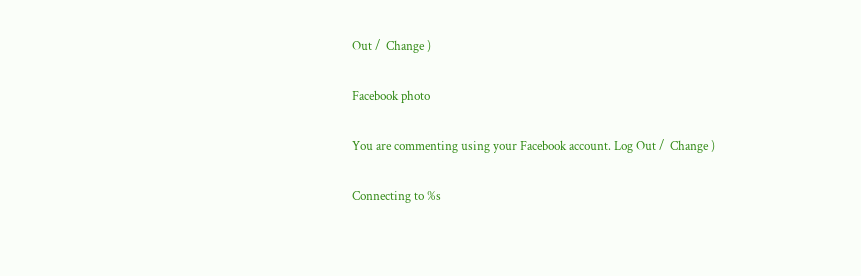Out /  Change )

Facebook photo

You are commenting using your Facebook account. Log Out /  Change )

Connecting to %s